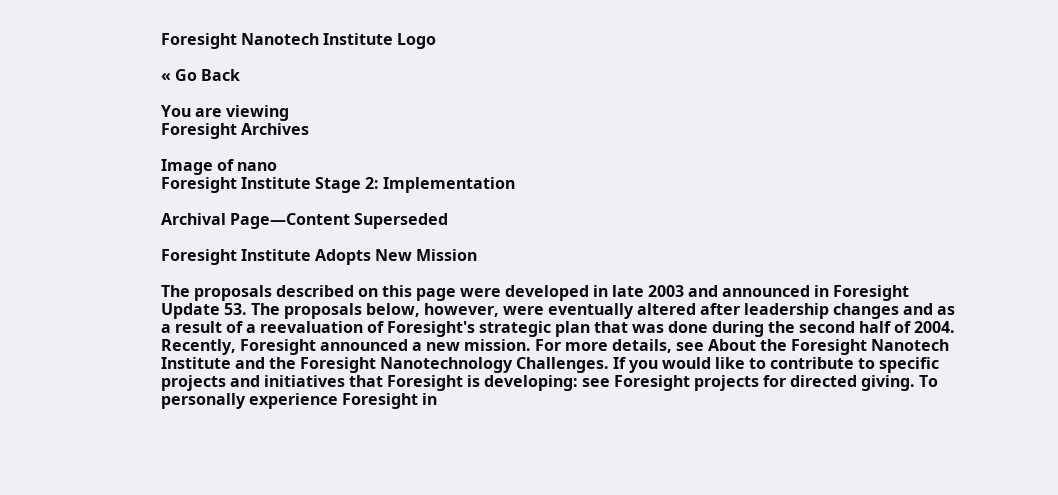Foresight Nanotech Institute Logo

« Go Back

You are viewing
Foresight Archives

Image of nano
Foresight Institute Stage 2: Implementation

Archival Page—Content Superseded

Foresight Institute Adopts New Mission

The proposals described on this page were developed in late 2003 and announced in Foresight Update 53. The proposals below, however, were eventually altered after leadership changes and as a result of a reevaluation of Foresight's strategic plan that was done during the second half of 2004. Recently, Foresight announced a new mission. For more details, see About the Foresight Nanotech Institute and the Foresight Nanotechnology Challenges. If you would like to contribute to specific projects and initiatives that Foresight is developing: see Foresight projects for directed giving. To personally experience Foresight in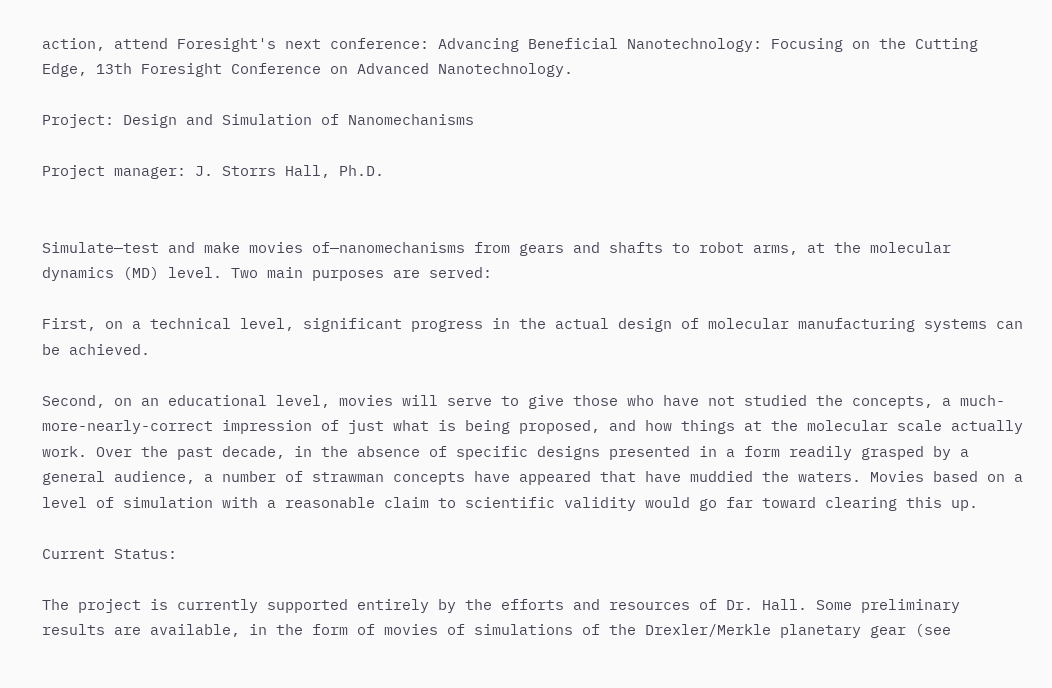action, attend Foresight's next conference: Advancing Beneficial Nanotechnology: Focusing on the Cutting Edge, 13th Foresight Conference on Advanced Nanotechnology.

Project: Design and Simulation of Nanomechanisms

Project manager: J. Storrs Hall, Ph.D.


Simulate—test and make movies of—nanomechanisms from gears and shafts to robot arms, at the molecular dynamics (MD) level. Two main purposes are served:

First, on a technical level, significant progress in the actual design of molecular manufacturing systems can be achieved.

Second, on an educational level, movies will serve to give those who have not studied the concepts, a much-more-nearly-correct impression of just what is being proposed, and how things at the molecular scale actually work. Over the past decade, in the absence of specific designs presented in a form readily grasped by a general audience, a number of strawman concepts have appeared that have muddied the waters. Movies based on a level of simulation with a reasonable claim to scientific validity would go far toward clearing this up.

Current Status:

The project is currently supported entirely by the efforts and resources of Dr. Hall. Some preliminary results are available, in the form of movies of simulations of the Drexler/Merkle planetary gear (see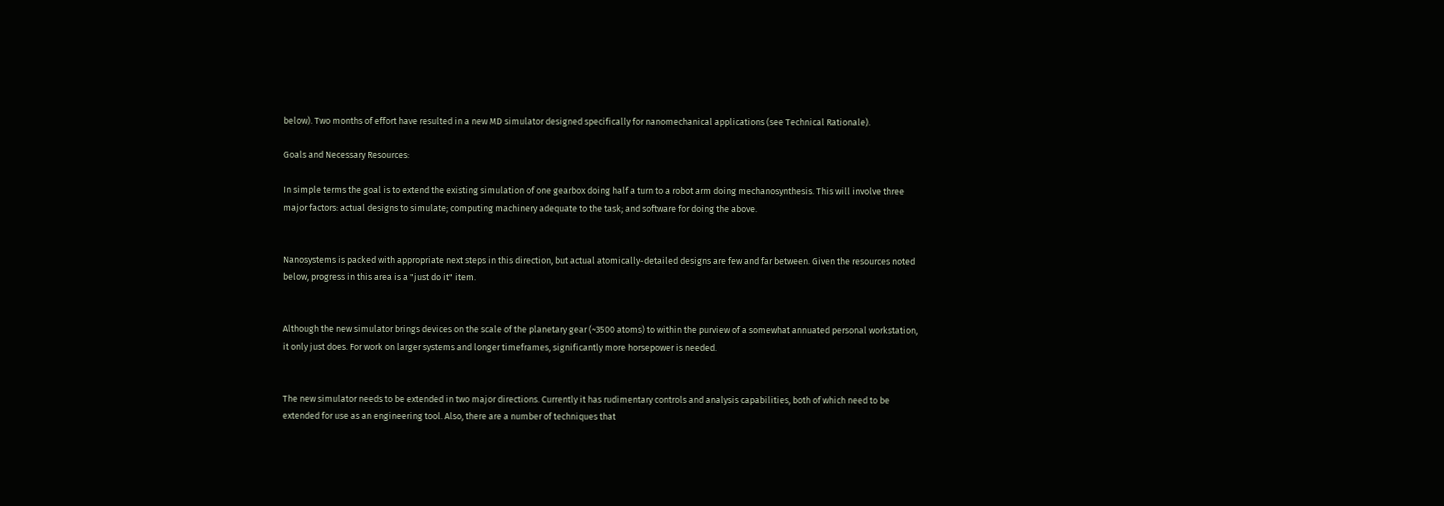below). Two months of effort have resulted in a new MD simulator designed specifically for nanomechanical applications (see Technical Rationale).

Goals and Necessary Resources:

In simple terms the goal is to extend the existing simulation of one gearbox doing half a turn to a robot arm doing mechanosynthesis. This will involve three major factors: actual designs to simulate; computing machinery adequate to the task; and software for doing the above.


Nanosystems is packed with appropriate next steps in this direction, but actual atomically-detailed designs are few and far between. Given the resources noted below, progress in this area is a "just do it" item.


Although the new simulator brings devices on the scale of the planetary gear (~3500 atoms) to within the purview of a somewhat annuated personal workstation, it only just does. For work on larger systems and longer timeframes, significantly more horsepower is needed.


The new simulator needs to be extended in two major directions. Currently it has rudimentary controls and analysis capabilities, both of which need to be extended for use as an engineering tool. Also, there are a number of techniques that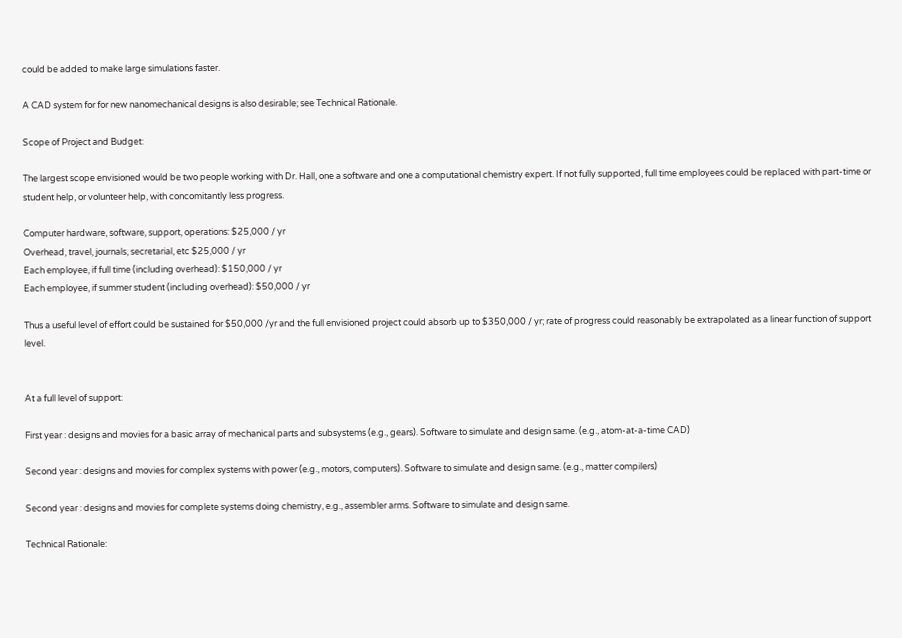could be added to make large simulations faster.

A CAD system for for new nanomechanical designs is also desirable; see Technical Rationale.

Scope of Project and Budget:

The largest scope envisioned would be two people working with Dr. Hall, one a software and one a computational chemistry expert. If not fully supported, full time employees could be replaced with part-time or student help, or volunteer help, with concomitantly less progress.

Computer hardware, software, support, operations: $25,000 / yr
Overhead, travel, journals, secretarial, etc $25,000 / yr
Each employee, if full time (including overhead): $150,000 / yr
Each employee, if summer student (including overhead): $50,000 / yr

Thus a useful level of effort could be sustained for $50,000 /yr and the full envisioned project could absorb up to $350,000 / yr; rate of progress could reasonably be extrapolated as a linear function of support level.


At a full level of support:

First year : designs and movies for a basic array of mechanical parts and subsystems (e.g., gears). Software to simulate and design same. (e.g., atom-at-a-time CAD)

Second year : designs and movies for complex systems with power (e.g., motors, computers). Software to simulate and design same. (e.g., matter compilers)

Second year : designs and movies for complete systems doing chemistry, e.g., assembler arms. Software to simulate and design same.

Technical Rationale: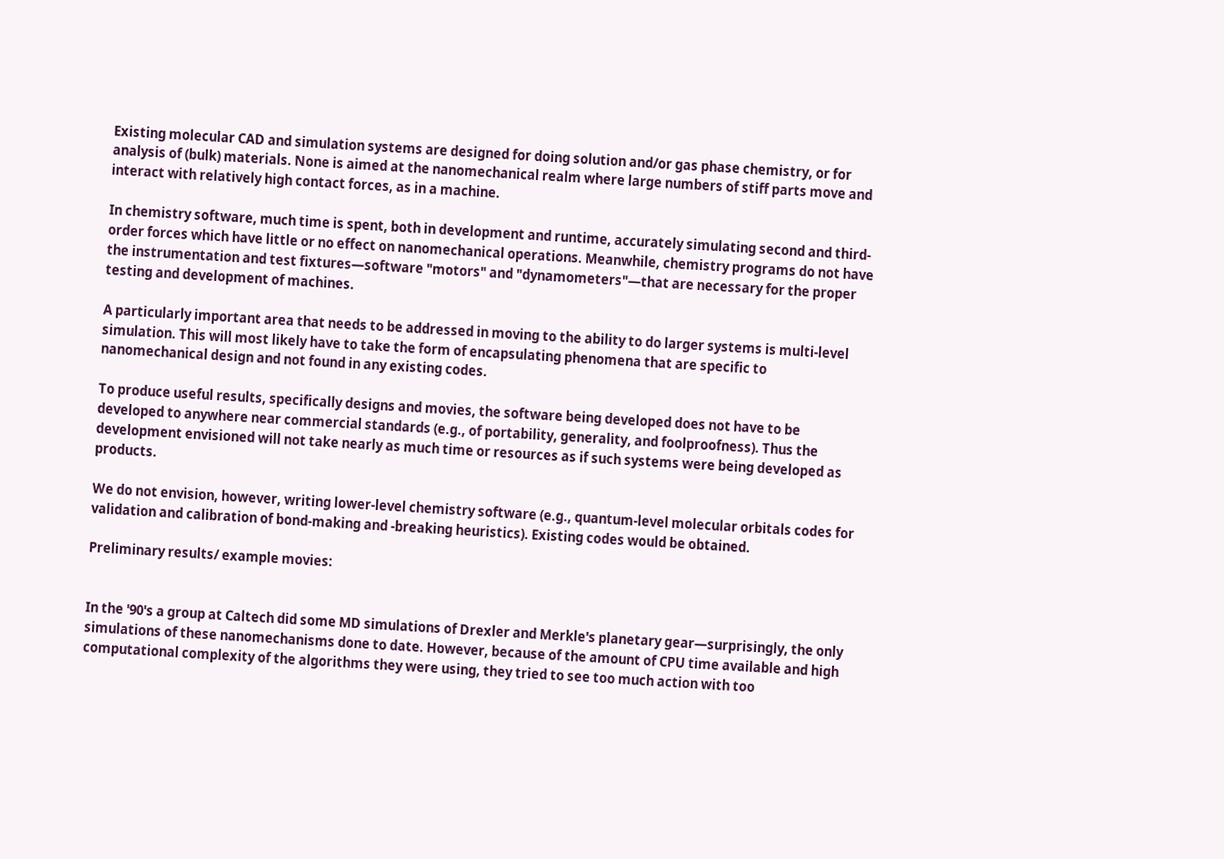Existing molecular CAD and simulation systems are designed for doing solution and/or gas phase chemistry, or for analysis of (bulk) materials. None is aimed at the nanomechanical realm where large numbers of stiff parts move and interact with relatively high contact forces, as in a machine.

In chemistry software, much time is spent, both in development and runtime, accurately simulating second and third-order forces which have little or no effect on nanomechanical operations. Meanwhile, chemistry programs do not have the instrumentation and test fixtures—software "motors" and "dynamometers"—that are necessary for the proper testing and development of machines.

A particularly important area that needs to be addressed in moving to the ability to do larger systems is multi-level simulation. This will most likely have to take the form of encapsulating phenomena that are specific to nanomechanical design and not found in any existing codes.

To produce useful results, specifically designs and movies, the software being developed does not have to be developed to anywhere near commercial standards (e.g., of portability, generality, and foolproofness). Thus the development envisioned will not take nearly as much time or resources as if such systems were being developed as products.

We do not envision, however, writing lower-level chemistry software (e.g., quantum-level molecular orbitals codes for validation and calibration of bond-making and -breaking heuristics). Existing codes would be obtained.

Preliminary results/ example movies:


In the '90's a group at Caltech did some MD simulations of Drexler and Merkle's planetary gear—surprisingly, the only simulations of these nanomechanisms done to date. However, because of the amount of CPU time available and high computational complexity of the algorithms they were using, they tried to see too much action with too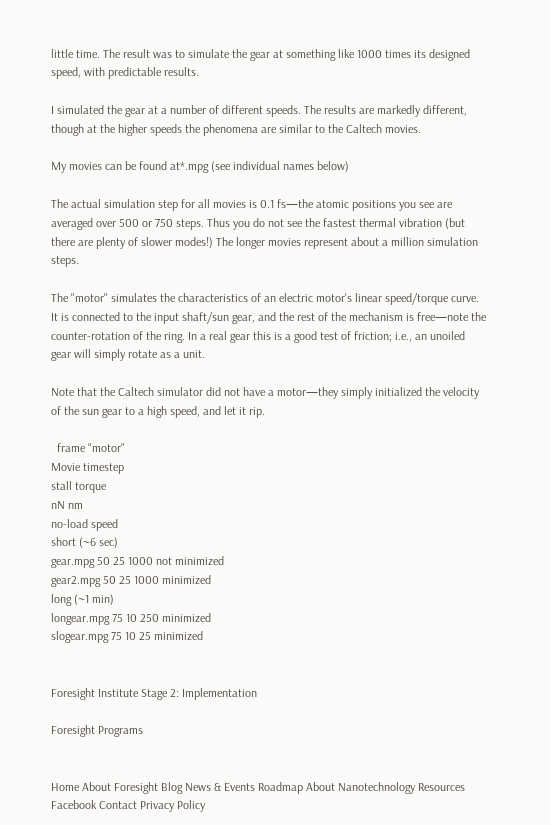little time. The result was to simulate the gear at something like 1000 times its designed speed, with predictable results.

I simulated the gear at a number of different speeds. The results are markedly different, though at the higher speeds the phenomena are similar to the Caltech movies.

My movies can be found at*.mpg (see individual names below)

The actual simulation step for all movies is 0.1 fs—the atomic positions you see are averaged over 500 or 750 steps. Thus you do not see the fastest thermal vibration (but there are plenty of slower modes!) The longer movies represent about a million simulation steps.

The "motor" simulates the characteristics of an electric motor's linear speed/torque curve. It is connected to the input shaft/sun gear, and the rest of the mechanism is free—note the counter-rotation of the ring. In a real gear this is a good test of friction; i.e., an unoiled gear will simply rotate as a unit.

Note that the Caltech simulator did not have a motor—they simply initialized the velocity of the sun gear to a high speed, and let it rip.

  frame "motor"
Movie timestep
stall torque
nN nm
no-load speed
short (~6 sec)
gear.mpg 50 25 1000 not minimized
gear2.mpg 50 25 1000 minimized
long (~1 min)
longear.mpg 75 10 250 minimized
slogear.mpg 75 10 25 minimized


Foresight Institute Stage 2: Implementation

Foresight Programs


Home About Foresight Blog News & Events Roadmap About Nanotechnology Resources Facebook Contact Privacy Policy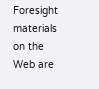Foresight materials on the Web are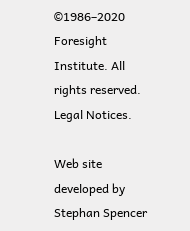©1986–2020 Foresight Institute. All rights reserved. Legal Notices.

Web site developed by Stephan Spencer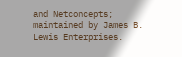and Netconcepts; maintained by James B. Lewis Enterprises.